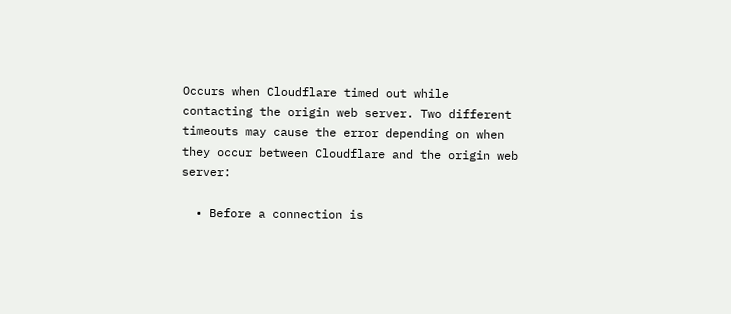Occurs when Cloudflare timed out while contacting the origin web server. Two different timeouts may cause the error depending on when they occur between Cloudflare and the origin web server:

  • Before a connection is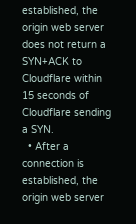established, the origin web server does not return a SYN+ACK to Cloudflare within 15 seconds of Cloudflare sending a SYN.
  • After a connection is established, the origin web server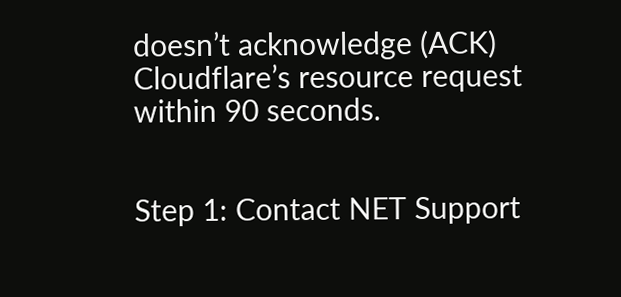doesn’t acknowledge (ACK) Cloudflare’s resource request within 90 seconds.


Step 1: Contact NET Support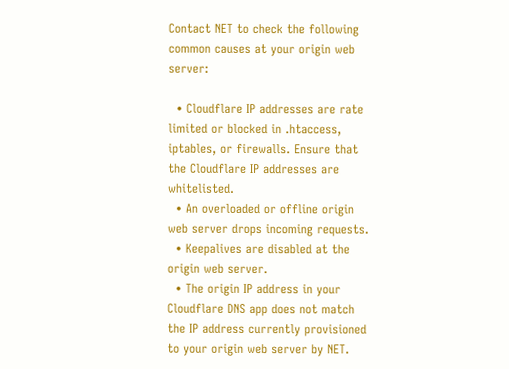Contact NET to check the following common causes at your origin web server:

  • Cloudflare IP addresses are rate limited or blocked in .htaccess, iptables, or firewalls. Ensure that the Cloudflare IP addresses are whitelisted.
  • An overloaded or offline origin web server drops incoming requests.
  • Keepalives are disabled at the origin web server.
  • The origin IP address in your Cloudflare DNS app does not match the IP address currently provisioned to your origin web server by NET.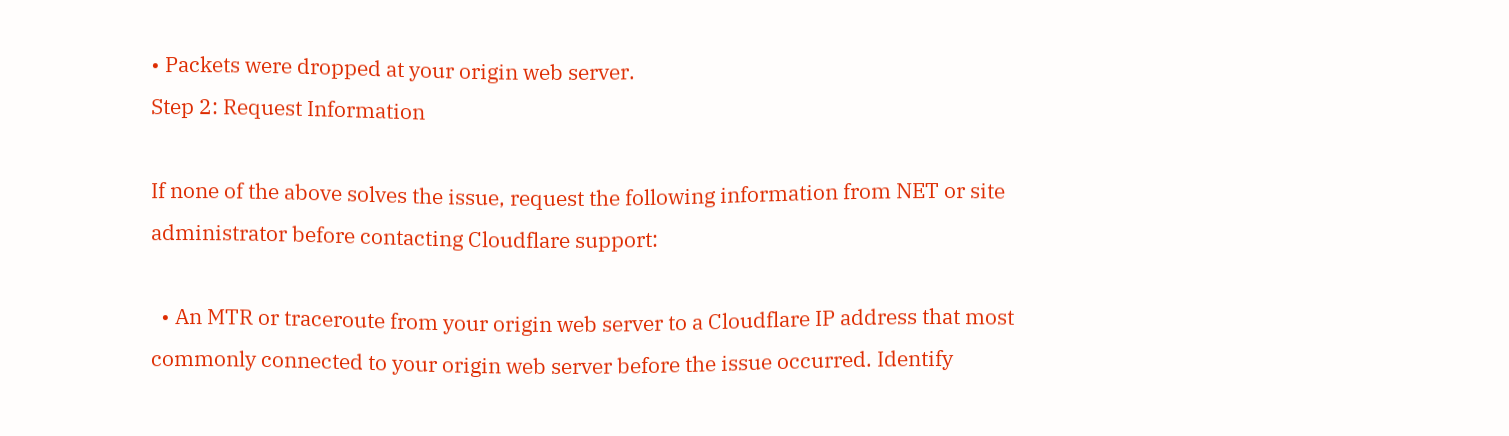• Packets were dropped at your origin web server.
Step 2: Request Information

If none of the above solves the issue, request the following information from NET or site administrator before contacting Cloudflare support:

  • An MTR or traceroute from your origin web server to a Cloudflare IP address that most commonly connected to your origin web server before the issue occurred. Identify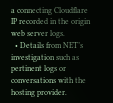a connecting Cloudflare IP recorded in the origin web server logs.
  • Details from NET’s investigation such as pertinent logs or conversations with the hosting provider.